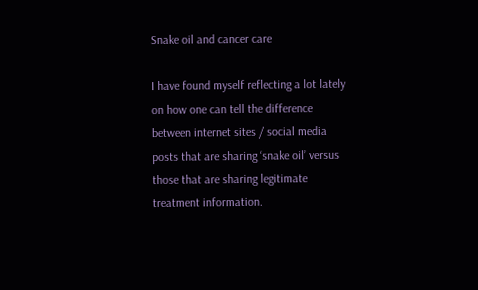Snake oil and cancer care

I have found myself reflecting a lot lately on how one can tell the difference between internet sites / social media posts that are sharing ‘snake oil’ versus those that are sharing legitimate treatment information.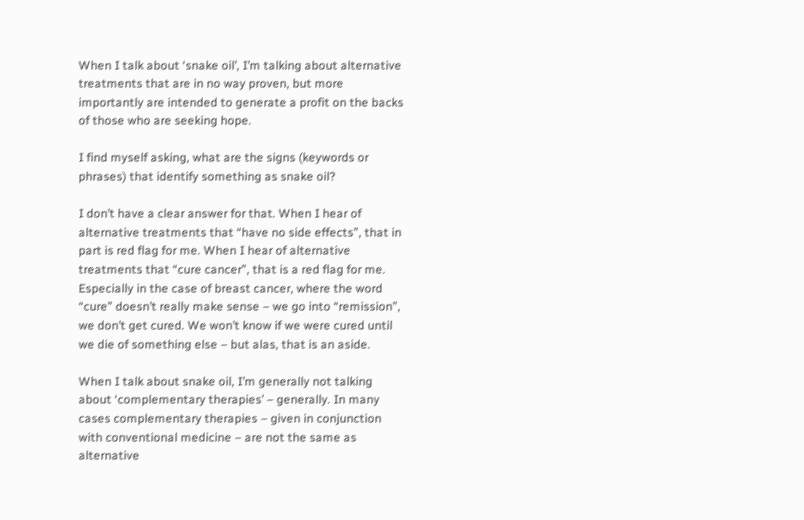When I talk about ‘snake oil’, I’m talking about alternative treatments that are in no way proven, but more importantly are intended to generate a profit on the backs of those who are seeking hope.

I find myself asking, what are the signs (keywords or phrases) that identify something as snake oil?

I don’t have a clear answer for that. When I hear of alternative treatments that “have no side effects”, that in part is red flag for me. When I hear of alternative treatments that “cure cancer”, that is a red flag for me. Especially in the case of breast cancer, where the word “cure” doesn’t really make sense – we go into “remission”, we don’t get cured. We won’t know if we were cured until we die of something else – but alas, that is an aside.

When I talk about snake oil, I’m generally not talking about ‘complementary therapies’ – generally. In many cases complementary therapies – given in conjunction with conventional medicine – are not the same as alternative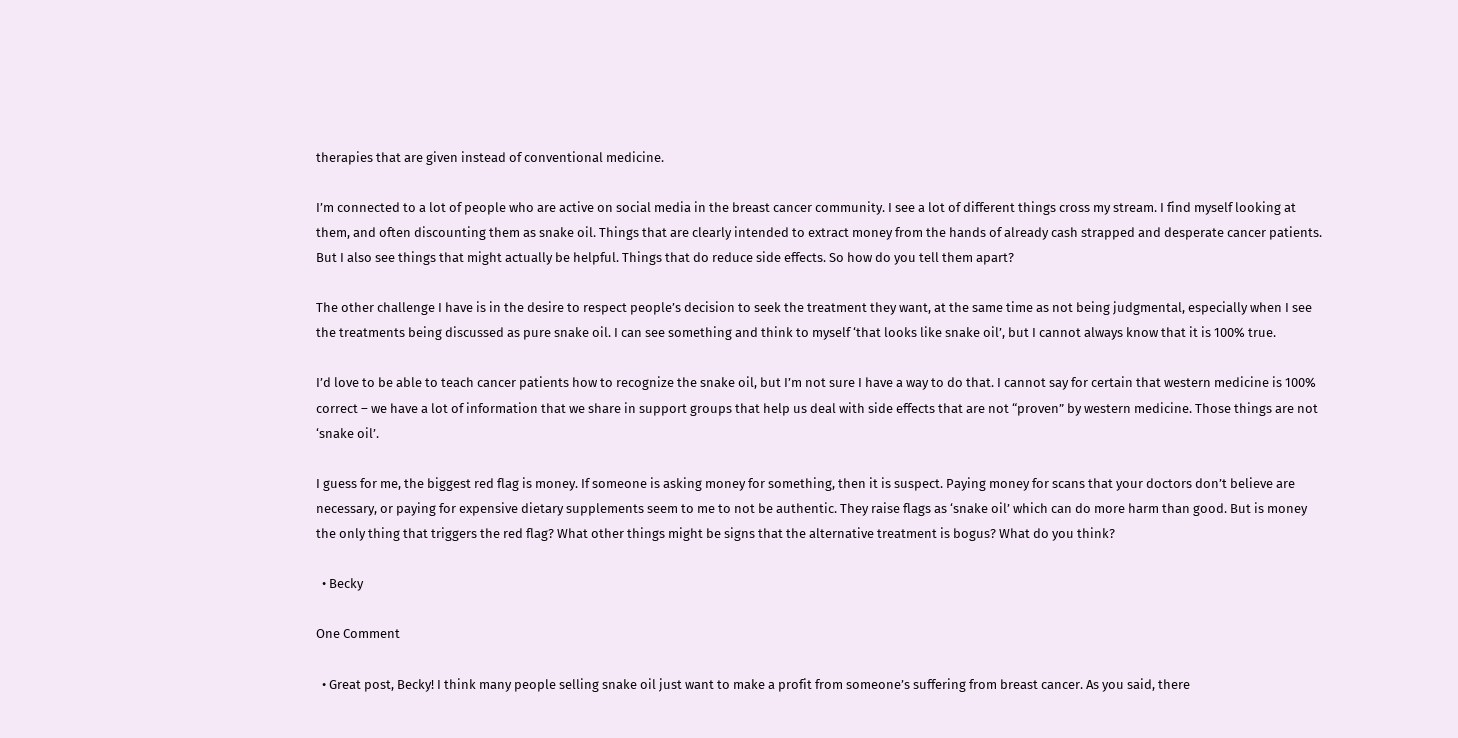therapies that are given instead of conventional medicine.

I’m connected to a lot of people who are active on social media in the breast cancer community. I see a lot of different things cross my stream. I find myself looking at them, and often discounting them as snake oil. Things that are clearly intended to extract money from the hands of already cash strapped and desperate cancer patients. But I also see things that might actually be helpful. Things that do reduce side effects. So how do you tell them apart?

The other challenge I have is in the desire to respect people’s decision to seek the treatment they want, at the same time as not being judgmental, especially when I see the treatments being discussed as pure snake oil. I can see something and think to myself ‘that looks like snake oil’, but I cannot always know that it is 100% true.

I’d love to be able to teach cancer patients how to recognize the snake oil, but I’m not sure I have a way to do that. I cannot say for certain that western medicine is 100% correct – we have a lot of information that we share in support groups that help us deal with side effects that are not “proven” by western medicine. Those things are not ‘snake oil’.

I guess for me, the biggest red flag is money. If someone is asking money for something, then it is suspect. Paying money for scans that your doctors don’t believe are necessary, or paying for expensive dietary supplements seem to me to not be authentic. They raise flags as ‘snake oil’ which can do more harm than good. But is money the only thing that triggers the red flag? What other things might be signs that the alternative treatment is bogus? What do you think?

  • Becky

One Comment

  • Great post, Becky! I think many people selling snake oil just want to make a profit from someone’s suffering from breast cancer. As you said, there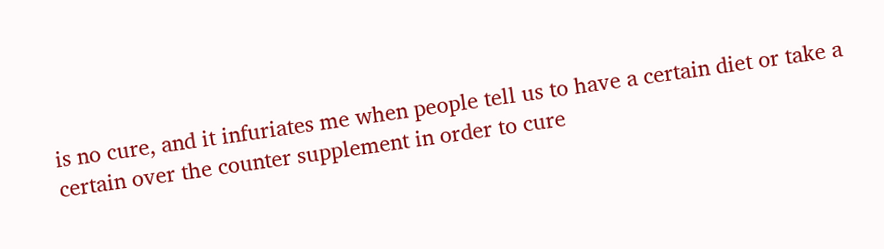is no cure, and it infuriates me when people tell us to have a certain diet or take a certain over the counter supplement in order to cure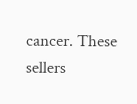cancer. These sellers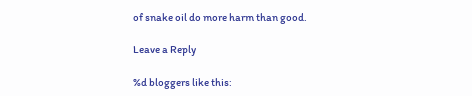of snake oil do more harm than good.

Leave a Reply

%d bloggers like this: